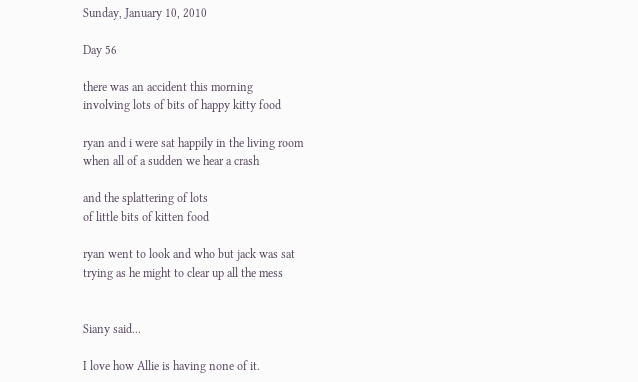Sunday, January 10, 2010

Day 56

there was an accident this morning
involving lots of bits of happy kitty food

ryan and i were sat happily in the living room
when all of a sudden we hear a crash

and the splattering of lots
of little bits of kitten food

ryan went to look and who but jack was sat
trying as he might to clear up all the mess


Siany said...

I love how Allie is having none of it.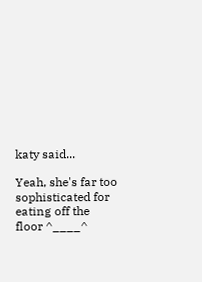katy said...

Yeah, she's far too sophisticated for eating off the floor ^____^